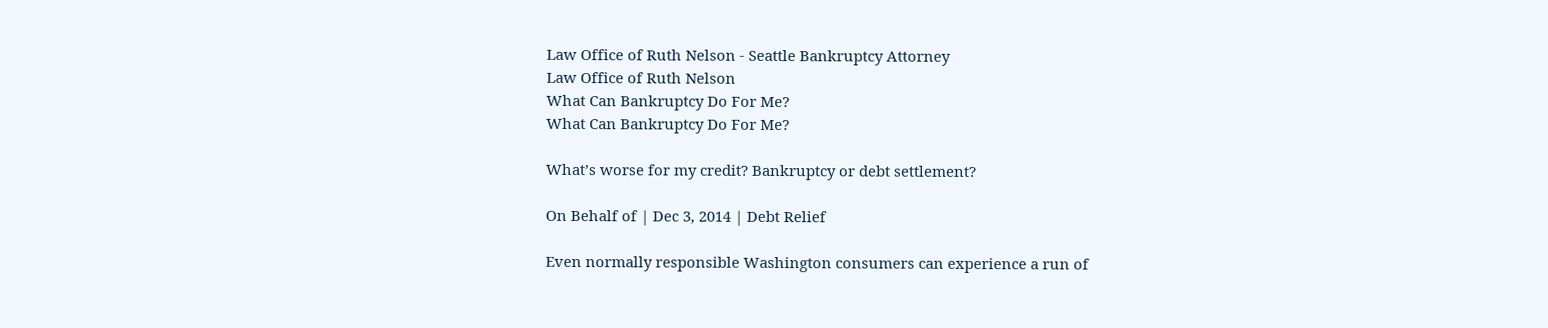Law Office of Ruth Nelson - Seattle Bankruptcy Attorney
Law Office of Ruth Nelson
What Can Bankruptcy Do For Me?
What Can Bankruptcy Do For Me?

What’s worse for my credit? Bankruptcy or debt settlement?

On Behalf of | Dec 3, 2014 | Debt Relief

Even normally responsible Washington consumers can experience a run of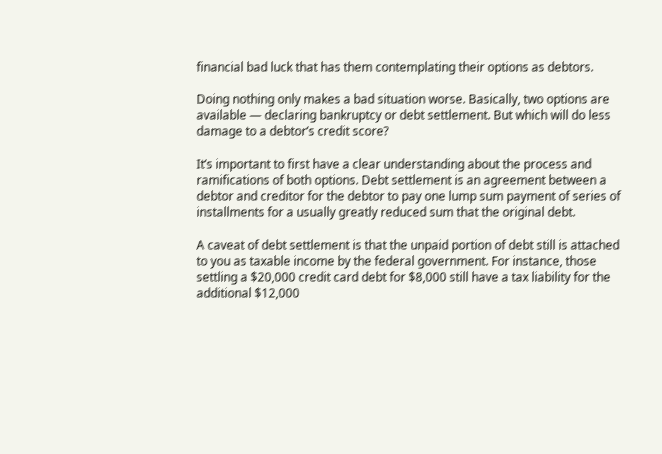financial bad luck that has them contemplating their options as debtors.

Doing nothing only makes a bad situation worse. Basically, two options are available — declaring bankruptcy or debt settlement. But which will do less damage to a debtor’s credit score?

It’s important to first have a clear understanding about the process and ramifications of both options. Debt settlement is an agreement between a debtor and creditor for the debtor to pay one lump sum payment of series of installments for a usually greatly reduced sum that the original debt.

A caveat of debt settlement is that the unpaid portion of debt still is attached to you as taxable income by the federal government. For instance, those settling a $20,000 credit card debt for $8,000 still have a tax liability for the additional $12,000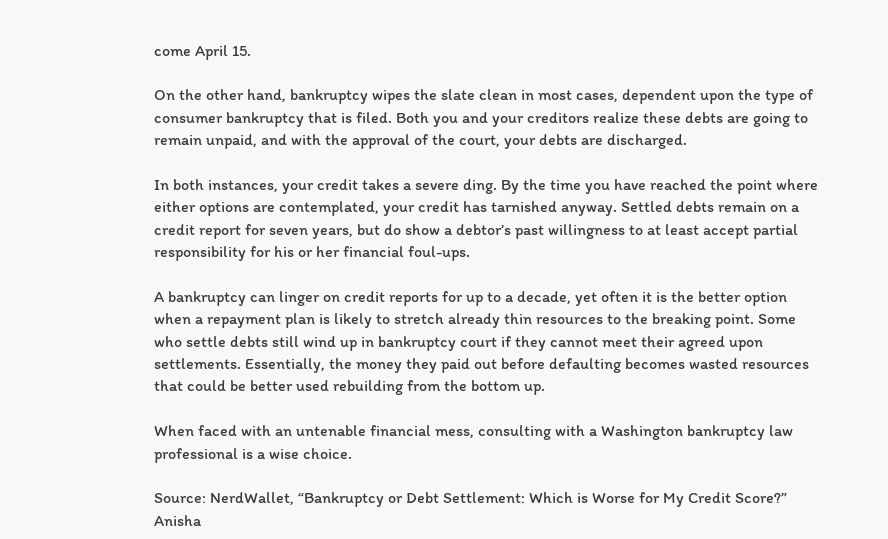come April 15.

On the other hand, bankruptcy wipes the slate clean in most cases, dependent upon the type of consumer bankruptcy that is filed. Both you and your creditors realize these debts are going to remain unpaid, and with the approval of the court, your debts are discharged.

In both instances, your credit takes a severe ding. By the time you have reached the point where either options are contemplated, your credit has tarnished anyway. Settled debts remain on a credit report for seven years, but do show a debtor’s past willingness to at least accept partial responsibility for his or her financial foul-ups.

A bankruptcy can linger on credit reports for up to a decade, yet often it is the better option when a repayment plan is likely to stretch already thin resources to the breaking point. Some who settle debts still wind up in bankruptcy court if they cannot meet their agreed upon settlements. Essentially, the money they paid out before defaulting becomes wasted resources that could be better used rebuilding from the bottom up.

When faced with an untenable financial mess, consulting with a Washington bankruptcy law professional is a wise choice.

Source: NerdWallet, “Bankruptcy or Debt Settlement: Which is Worse for My Credit Score?” Anisha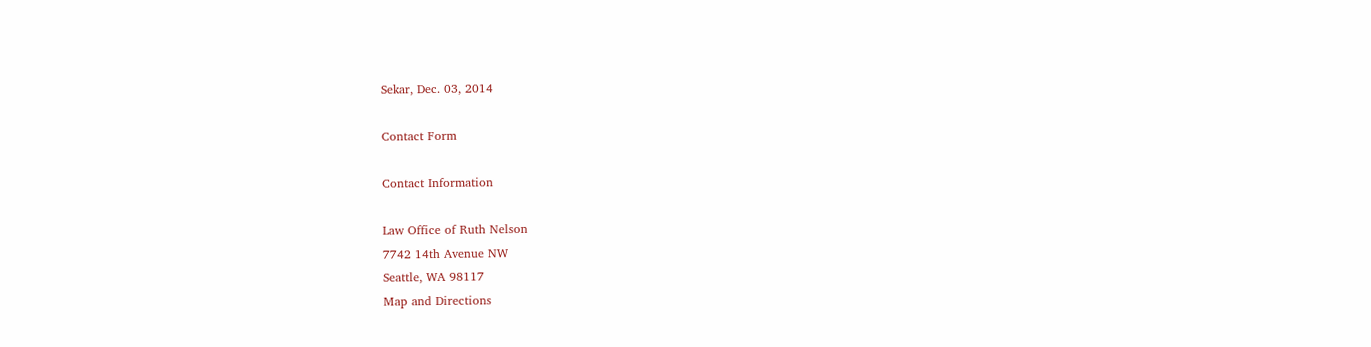Sekar, Dec. 03, 2014

Contact Form

Contact Information

Law Office of Ruth Nelson
7742 14th Avenue NW
Seattle, WA 98117
Map and Directions